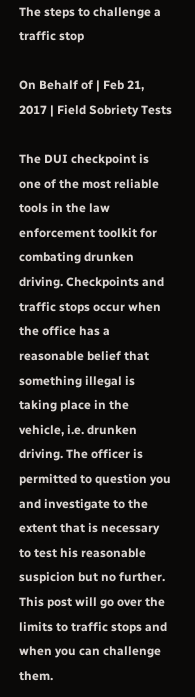The steps to challenge a traffic stop

On Behalf of | Feb 21, 2017 | Field Sobriety Tests

The DUI checkpoint is one of the most reliable tools in the law enforcement toolkit for combating drunken driving. Checkpoints and traffic stops occur when the office has a reasonable belief that something illegal is taking place in the vehicle, i.e. drunken driving. The officer is permitted to question you and investigate to the extent that is necessary to test his reasonable suspicion but no further. This post will go over the limits to traffic stops and when you can challenge them.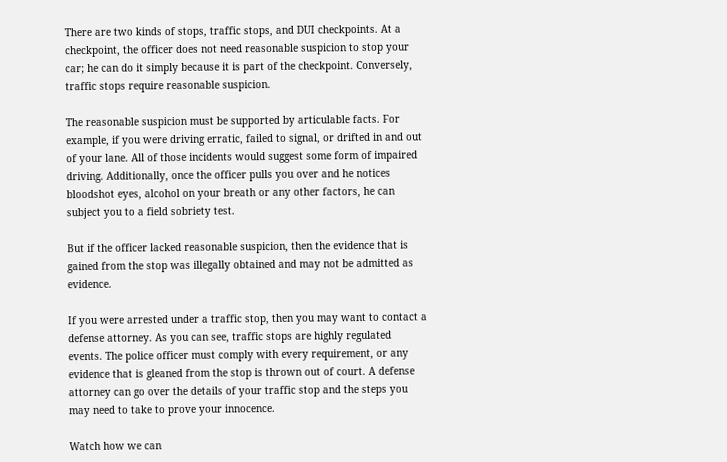There are two kinds of stops, traffic stops, and DUI checkpoints. At a checkpoint, the officer does not need reasonable suspicion to stop your car; he can do it simply because it is part of the checkpoint. Conversely, traffic stops require reasonable suspicion.

The reasonable suspicion must be supported by articulable facts. For example, if you were driving erratic, failed to signal, or drifted in and out of your lane. All of those incidents would suggest some form of impaired driving. Additionally, once the officer pulls you over and he notices bloodshot eyes, alcohol on your breath or any other factors, he can subject you to a field sobriety test.

But if the officer lacked reasonable suspicion, then the evidence that is gained from the stop was illegally obtained and may not be admitted as evidence.

If you were arrested under a traffic stop, then you may want to contact a defense attorney. As you can see, traffic stops are highly regulated events. The police officer must comply with every requirement, or any evidence that is gleaned from the stop is thrown out of court. A defense attorney can go over the details of your traffic stop and the steps you may need to take to prove your innocence.

Watch how we can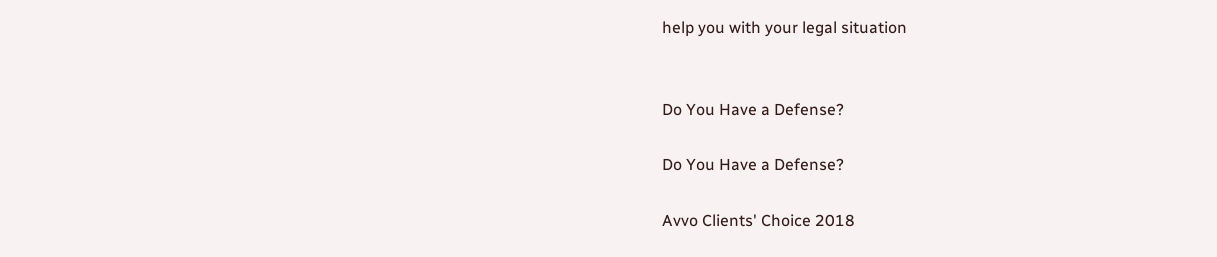help you with your legal situation


Do You Have a Defense?

Do You Have a Defense?

Avvo Clients' Choice 2018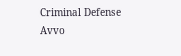Criminal Defense    Avvo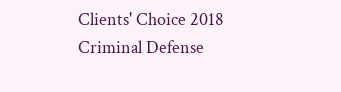Clients' Choice 2018 Criminal Defense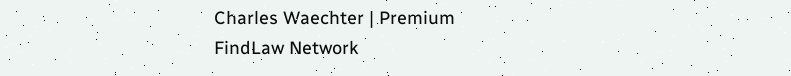Charles Waechter | Premium
FindLaw Network